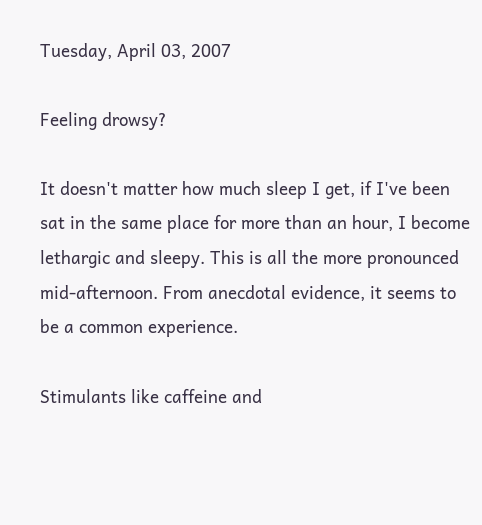Tuesday, April 03, 2007

Feeling drowsy?

It doesn't matter how much sleep I get, if I've been sat in the same place for more than an hour, I become lethargic and sleepy. This is all the more pronounced mid-afternoon. From anecdotal evidence, it seems to be a common experience.

Stimulants like caffeine and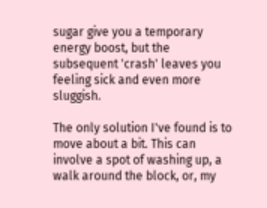sugar give you a temporary energy boost, but the subsequent 'crash' leaves you feeling sick and even more sluggish.

The only solution I've found is to move about a bit. This can involve a spot of washing up, a walk around the block, or, my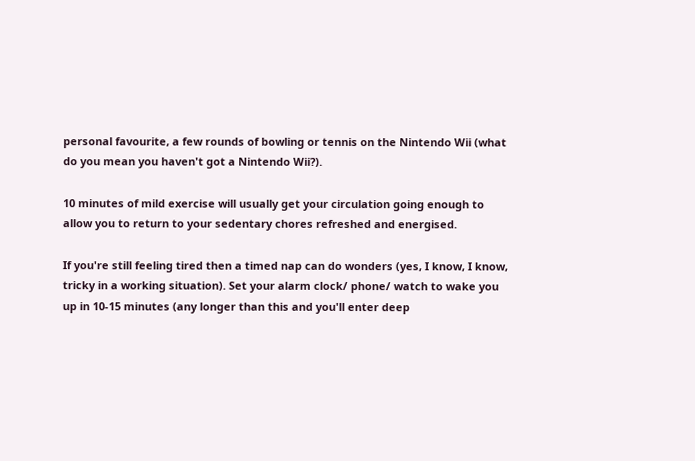personal favourite, a few rounds of bowling or tennis on the Nintendo Wii (what do you mean you haven't got a Nintendo Wii?).

10 minutes of mild exercise will usually get your circulation going enough to allow you to return to your sedentary chores refreshed and energised.

If you're still feeling tired then a timed nap can do wonders (yes, I know, I know, tricky in a working situation). Set your alarm clock/ phone/ watch to wake you up in 10-15 minutes (any longer than this and you'll enter deep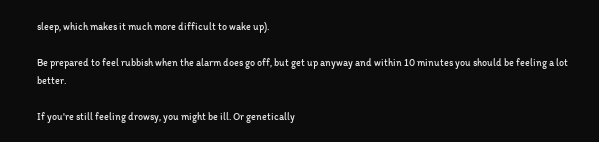sleep, which makes it much more difficult to wake up).

Be prepared to feel rubbish when the alarm does go off, but get up anyway and within 10 minutes you should be feeling a lot better.

If you're still feeling drowsy, you might be ill. Or genetically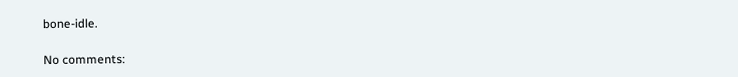bone-idle.

No comments: